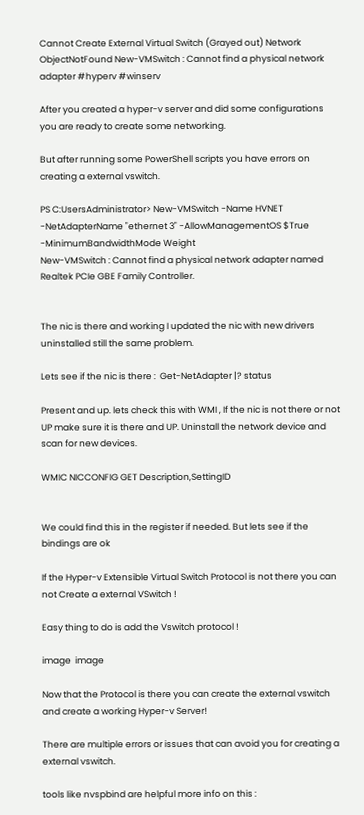Cannot Create External Virtual Switch (Grayed out) Network ObjectNotFound New-VMSwitch : Cannot find a physical network adapter #hyperv #winserv

After you created a hyper-v server and did some configurations you are ready to create some networking.

But after running some PowerShell scripts you have errors on creating a external vswitch.

PS C:UsersAdministrator> New-VMSwitch -Name HVNET -NetAdapterName "ethernet 3" -AllowManagementOS $True -MinimumBandwidthMode Weight
New-VMSwitch : Cannot find a physical network adapter named Realtek PCIe GBE Family Controller.


The nic is there and working I updated the nic with new drivers uninstalled still the same problem.

Lets see if the nic is there :  Get-NetAdapter |? status

Present and up. lets check this with WMI , If the nic is not there or not UP make sure it is there and UP. Uninstall the network device and scan for new devices.

WMIC NICCONFIG GET Description,SettingID


We could find this in the register if needed. But lets see if the bindings are ok

If the Hyper-v Extensible Virtual Switch Protocol is not there you can not Create a external VSwitch !

Easy thing to do is add the Vswitch protocol !

image  image

Now that the Protocol is there you can create the external vswitch and create a working Hyper-v Server!

There are multiple errors or issues that can avoid you for creating a external vswitch.

tools like nvspbind are helpful more info on this :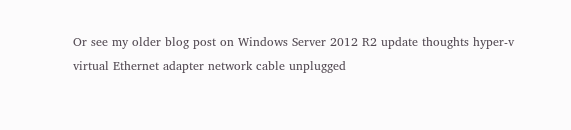Or see my older blog post on Windows Server 2012 R2 update thoughts hyper-v virtual Ethernet adapter network cable unplugged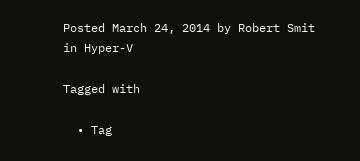Posted March 24, 2014 by Robert Smit in Hyper-V

Tagged with

  • Tag